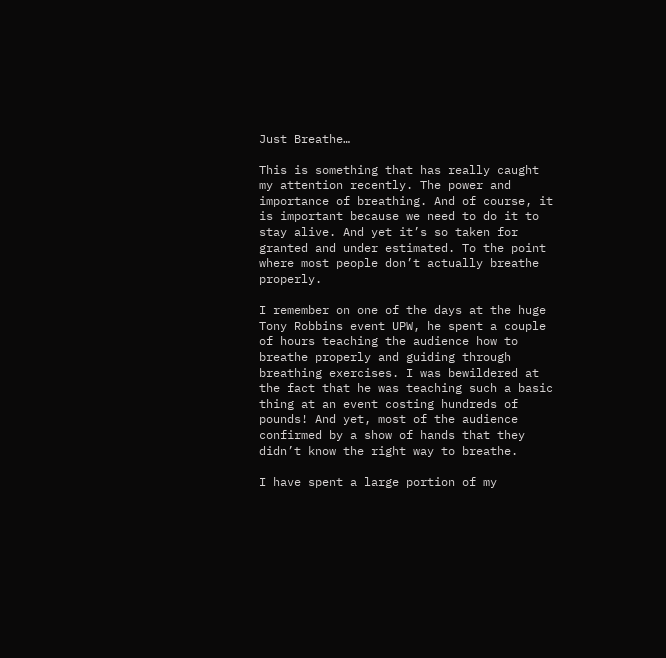Just Breathe…

This is something that has really caught my attention recently. The power and importance of breathing. And of course, it is important because we need to do it to stay alive. And yet it’s so taken for granted and under estimated. To the point where most people don’t actually breathe properly.

I remember on one of the days at the huge Tony Robbins event UPW, he spent a couple of hours teaching the audience how to breathe properly and guiding through breathing exercises. I was bewildered at the fact that he was teaching such a basic thing at an event costing hundreds of pounds! And yet, most of the audience confirmed by a show of hands that they didn’t know the right way to breathe.

I have spent a large portion of my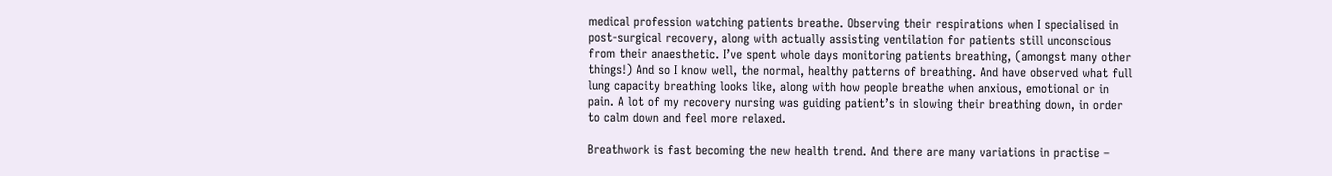medical profession watching patients breathe. Observing their respirations when I specialised in post-surgical recovery, along with actually assisting ventilation for patients still unconscious from their anaesthetic. I’ve spent whole days monitoring patients breathing, (amongst many other things!) And so I know well, the normal, healthy patterns of breathing. And have observed what full lung capacity breathing looks like, along with how people breathe when anxious, emotional or in pain. A lot of my recovery nursing was guiding patient’s in slowing their breathing down, in order to calm down and feel more relaxed.

Breathwork is fast becoming the new health trend. And there are many variations in practise –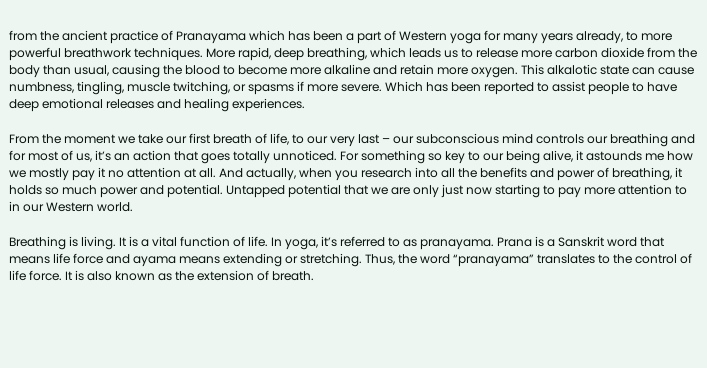from the ancient practice of Pranayama which has been a part of Western yoga for many years already, to more powerful breathwork techniques. More rapid, deep breathing, which leads us to release more carbon dioxide from the body than usual, causing the blood to become more alkaline and retain more oxygen. This alkalotic state can cause numbness, tingling, muscle twitching, or spasms if more severe. Which has been reported to assist people to have deep emotional releases and healing experiences.

From the moment we take our first breath of life, to our very last – our subconscious mind controls our breathing and for most of us, it’s an action that goes totally unnoticed. For something so key to our being alive, it astounds me how we mostly pay it no attention at all. And actually, when you research into all the benefits and power of breathing, it holds so much power and potential. Untapped potential that we are only just now starting to pay more attention to in our Western world.

Breathing is living. It is a vital function of life. In yoga, it’s referred to as pranayama. Prana is a Sanskrit word that means life force and ayama means extending or stretching. Thus, the word “pranayama” translates to the control of life force. It is also known as the extension of breath.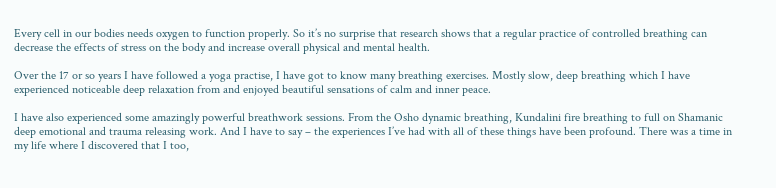Every cell in our bodies needs oxygen to function properly. So it’s no surprise that research shows that a regular practice of controlled breathing can decrease the effects of stress on the body and increase overall physical and mental health.

Over the 17 or so years I have followed a yoga practise, I have got to know many breathing exercises. Mostly slow, deep breathing which I have experienced noticeable deep relaxation from and enjoyed beautiful sensations of calm and inner peace.

I have also experienced some amazingly powerful breathwork sessions. From the Osho dynamic breathing, Kundalini fire breathing to full on Shamanic deep emotional and trauma releasing work. And I have to say – the experiences I’ve had with all of these things have been profound. There was a time in my life where I discovered that I too,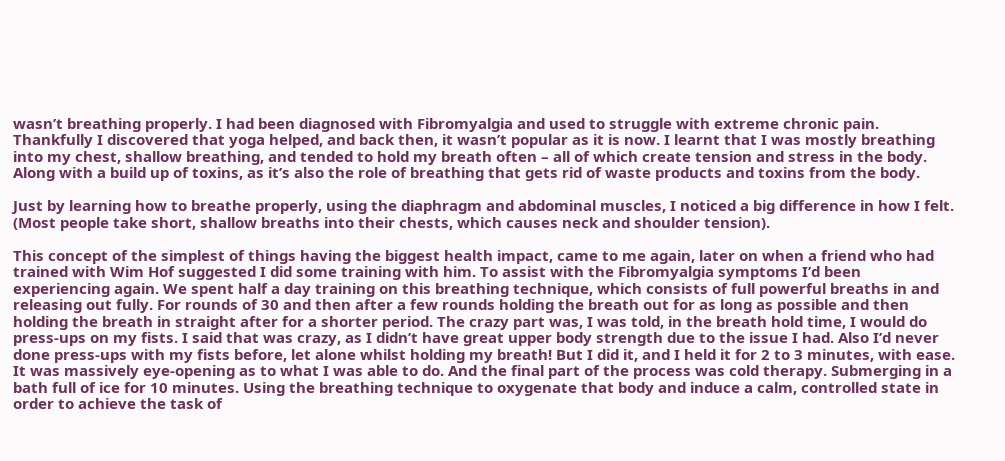wasn’t breathing properly. I had been diagnosed with Fibromyalgia and used to struggle with extreme chronic pain. Thankfully I discovered that yoga helped, and back then, it wasn’t popular as it is now. I learnt that I was mostly breathing into my chest, shallow breathing, and tended to hold my breath often – all of which create tension and stress in the body. Along with a build up of toxins, as it’s also the role of breathing that gets rid of waste products and toxins from the body.

Just by learning how to breathe properly, using the diaphragm and abdominal muscles, I noticed a big difference in how I felt. (Most people take short, shallow breaths into their chests, which causes neck and shoulder tension).

This concept of the simplest of things having the biggest health impact, came to me again, later on when a friend who had trained with Wim Hof suggested I did some training with him. To assist with the Fibromyalgia symptoms I’d been experiencing again. We spent half a day training on this breathing technique, which consists of full powerful breaths in and releasing out fully. For rounds of 30 and then after a few rounds holding the breath out for as long as possible and then holding the breath in straight after for a shorter period. The crazy part was, I was told, in the breath hold time, I would do press-ups on my fists. I said that was crazy, as I didn’t have great upper body strength due to the issue I had. Also I’d never done press-ups with my fists before, let alone whilst holding my breath! But I did it, and I held it for 2 to 3 minutes, with ease. It was massively eye-opening as to what I was able to do. And the final part of the process was cold therapy. Submerging in a bath full of ice for 10 minutes. Using the breathing technique to oxygenate that body and induce a calm, controlled state in order to achieve the task of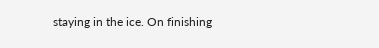staying in the ice. On finishing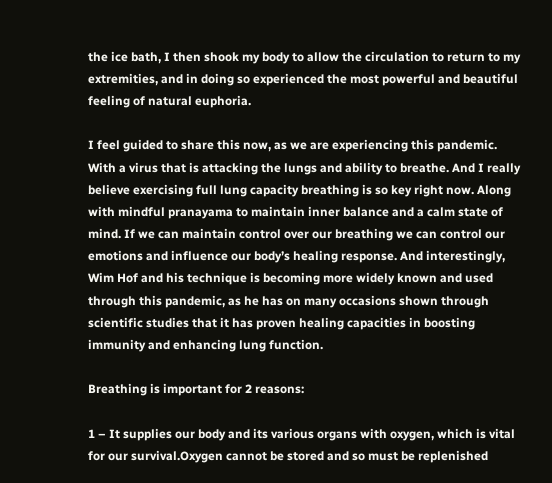the ice bath, I then shook my body to allow the circulation to return to my extremities, and in doing so experienced the most powerful and beautiful feeling of natural euphoria.

I feel guided to share this now, as we are experiencing this pandemic. With a virus that is attacking the lungs and ability to breathe. And I really believe exercising full lung capacity breathing is so key right now. Along with mindful pranayama to maintain inner balance and a calm state of mind. If we can maintain control over our breathing we can control our emotions and influence our body’s healing response. And interestingly, Wim Hof and his technique is becoming more widely known and used through this pandemic, as he has on many occasions shown through scientific studies that it has proven healing capacities in boosting immunity and enhancing lung function.

Breathing is important for 2 reasons:

1 – It supplies our body and its various organs with oxygen, which is vital for our survival.Oxygen cannot be stored and so must be replenished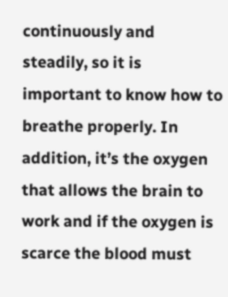continuously and steadily, so it is important to know how to breathe properly. In addition, it’s the oxygen that allows the brain to work and if the oxygen is scarce the blood must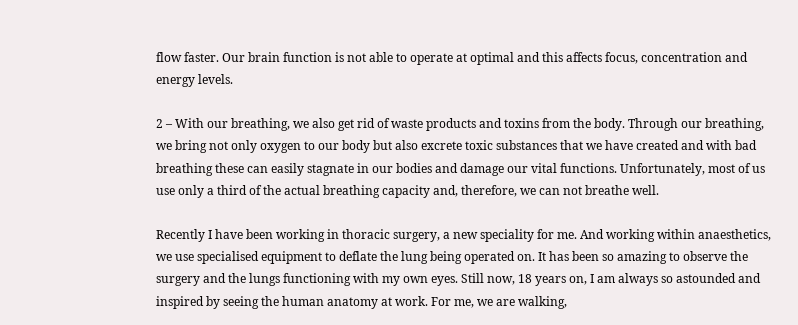flow faster. Our brain function is not able to operate at optimal and this affects focus, concentration and energy levels.

2 – With our breathing, we also get rid of waste products and toxins from the body. Through our breathing, we bring not only oxygen to our body but also excrete toxic substances that we have created and with bad breathing these can easily stagnate in our bodies and damage our vital functions. Unfortunately, most of us use only a third of the actual breathing capacity and, therefore, we can not breathe well.

Recently I have been working in thoracic surgery, a new speciality for me. And working within anaesthetics, we use specialised equipment to deflate the lung being operated on. It has been so amazing to observe the surgery and the lungs functioning with my own eyes. Still now, 18 years on, I am always so astounded and inspired by seeing the human anatomy at work. For me, we are walking,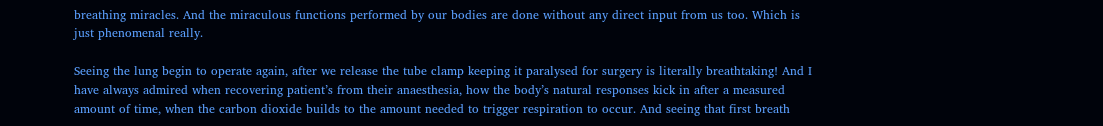breathing miracles. And the miraculous functions performed by our bodies are done without any direct input from us too. Which is just phenomenal really.

Seeing the lung begin to operate again, after we release the tube clamp keeping it paralysed for surgery is literally breathtaking! And I have always admired when recovering patient’s from their anaesthesia, how the body’s natural responses kick in after a measured amount of time, when the carbon dioxide builds to the amount needed to trigger respiration to occur. And seeing that first breath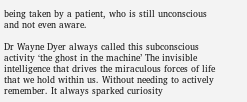being taken by a patient, who is still unconscious and not even aware.

Dr Wayne Dyer always called this subconscious activity ‘the ghost in the machine’ The invisible intelligence that drives the miraculous forces of life that we hold within us. Without needing to actively remember. It always sparked curiosity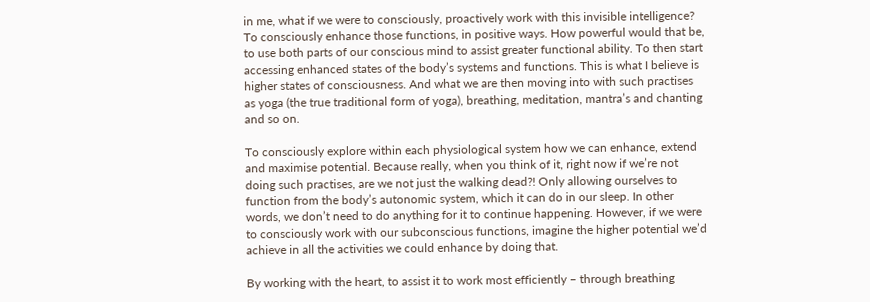in me, what if we were to consciously, proactively work with this invisible intelligence? To consciously enhance those functions, in positive ways. How powerful would that be, to use both parts of our conscious mind to assist greater functional ability. To then start accessing enhanced states of the body’s systems and functions. This is what I believe is higher states of consciousness. And what we are then moving into with such practises as yoga (the true traditional form of yoga), breathing, meditation, mantra’s and chanting and so on.

To consciously explore within each physiological system how we can enhance, extend and maximise potential. Because really, when you think of it, right now if we’re not doing such practises, are we not just the walking dead?! Only allowing ourselves to function from the body’s autonomic system, which it can do in our sleep. In other words, we don’t need to do anything for it to continue happening. However, if we were to consciously work with our subconscious functions, imagine the higher potential we’d achieve in all the activities we could enhance by doing that.

By working with the heart, to assist it to work most efficiently – through breathing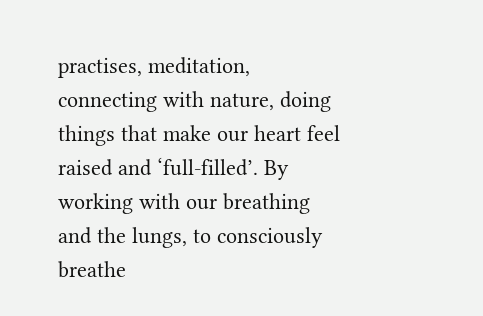practises, meditation, connecting with nature, doing things that make our heart feel raised and ‘full-filled’. By working with our breathing and the lungs, to consciously breathe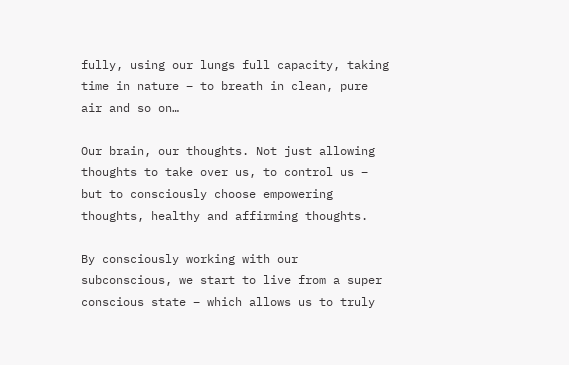fully, using our lungs full capacity, taking time in nature – to breath in clean, pure air and so on…

Our brain, our thoughts. Not just allowing thoughts to take over us, to control us – but to consciously choose empowering thoughts, healthy and affirming thoughts.

By consciously working with our subconscious, we start to live from a super conscious state – which allows us to truly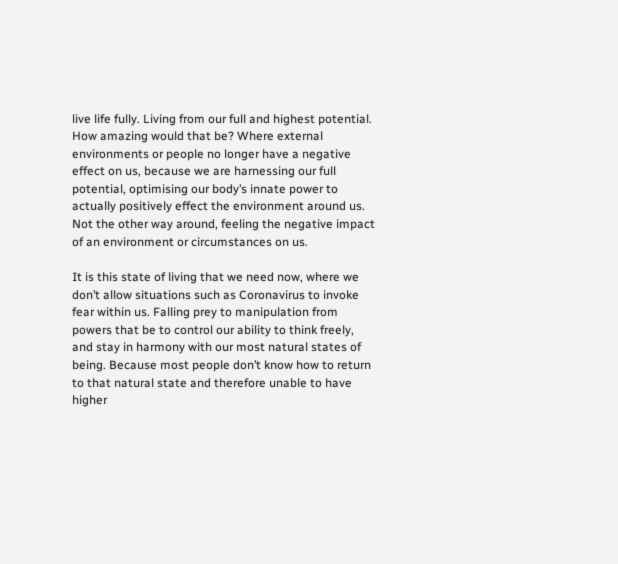live life fully. Living from our full and highest potential. How amazing would that be? Where external environments or people no longer have a negative effect on us, because we are harnessing our full potential, optimising our body’s innate power to actually positively effect the environment around us. Not the other way around, feeling the negative impact of an environment or circumstances on us.

It is this state of living that we need now, where we don’t allow situations such as Coronavirus to invoke fear within us. Falling prey to manipulation from powers that be to control our ability to think freely, and stay in harmony with our most natural states of being. Because most people don’t know how to return to that natural state and therefore unable to have higher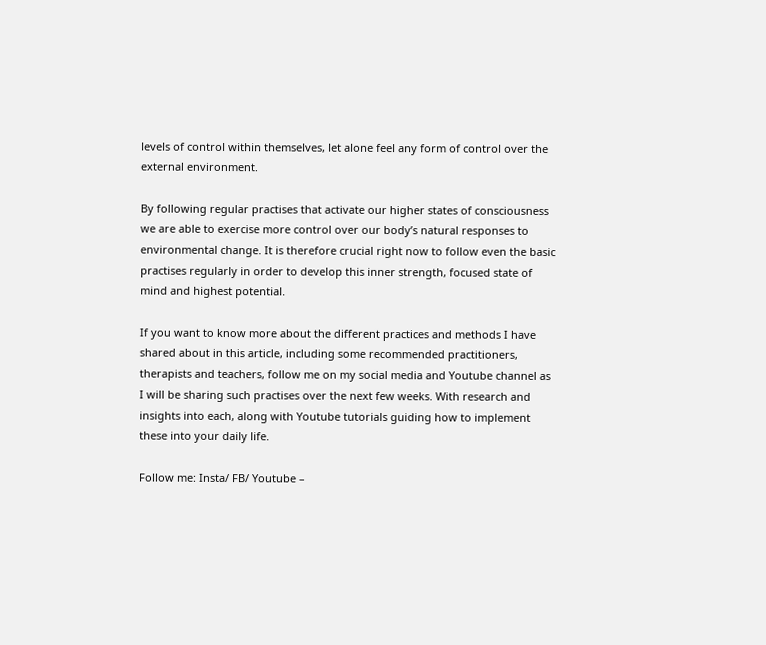levels of control within themselves, let alone feel any form of control over the external environment.

By following regular practises that activate our higher states of consciousness we are able to exercise more control over our body’s natural responses to environmental change. It is therefore crucial right now to follow even the basic practises regularly in order to develop this inner strength, focused state of mind and highest potential.

If you want to know more about the different practices and methods I have shared about in this article, including some recommended practitioners, therapists and teachers, follow me on my social media and Youtube channel as I will be sharing such practises over the next few weeks. With research and insights into each, along with Youtube tutorials guiding how to implement these into your daily life.

Follow me: Insta/ FB/ Youtube –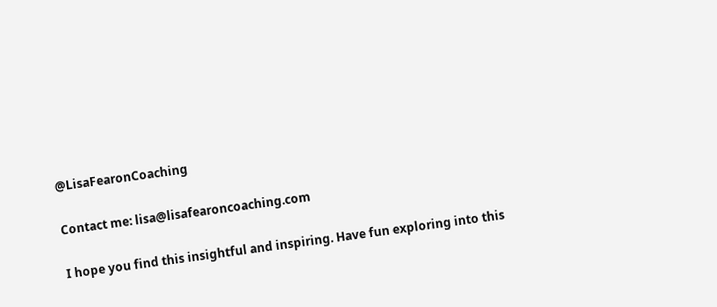@LisaFearonCoaching

Contact me: lisa@lisafearoncoaching.com

I hope you find this insightful and inspiring. Have fun exploring into this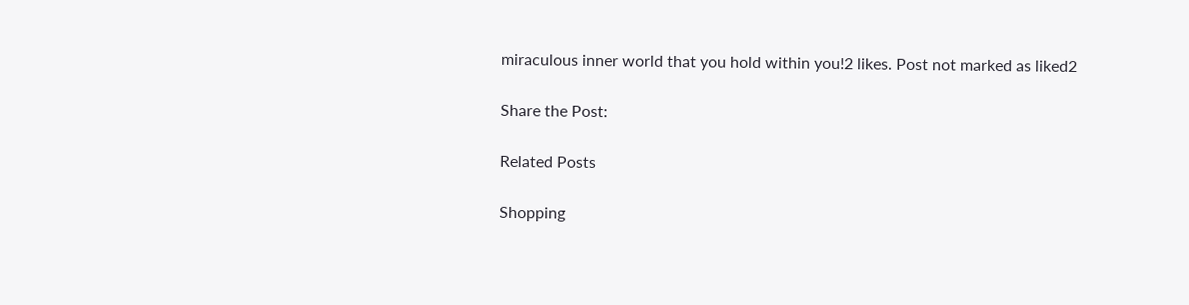miraculous inner world that you hold within you!2 likes. Post not marked as liked2

Share the Post:

Related Posts

Shopping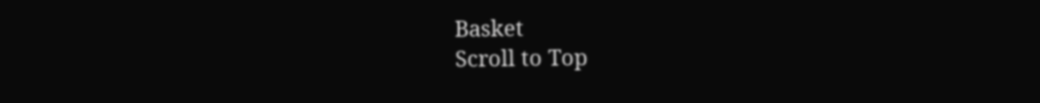Basket
Scroll to Top